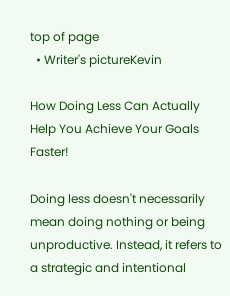top of page
  • Writer's pictureKevin

How Doing Less Can Actually Help You Achieve Your Goals Faster!

Doing less doesn't necessarily mean doing nothing or being unproductive. Instead, it refers to a strategic and intentional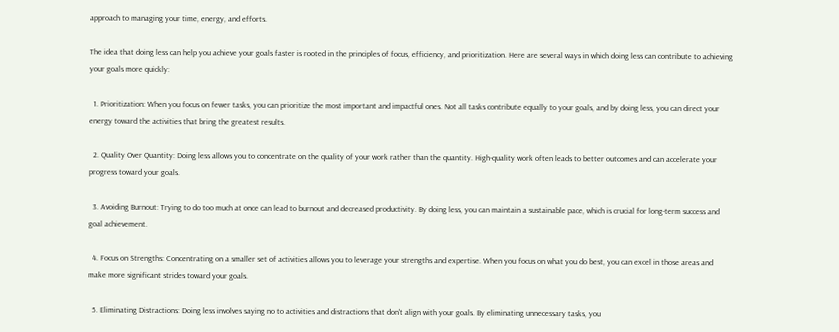approach to managing your time, energy, and efforts.

The idea that doing less can help you achieve your goals faster is rooted in the principles of focus, efficiency, and prioritization. Here are several ways in which doing less can contribute to achieving your goals more quickly:

  1. Prioritization: When you focus on fewer tasks, you can prioritize the most important and impactful ones. Not all tasks contribute equally to your goals, and by doing less, you can direct your energy toward the activities that bring the greatest results.

  2. Quality Over Quantity: Doing less allows you to concentrate on the quality of your work rather than the quantity. High-quality work often leads to better outcomes and can accelerate your progress toward your goals.

  3. Avoiding Burnout: Trying to do too much at once can lead to burnout and decreased productivity. By doing less, you can maintain a sustainable pace, which is crucial for long-term success and goal achievement.

  4. Focus on Strengths: Concentrating on a smaller set of activities allows you to leverage your strengths and expertise. When you focus on what you do best, you can excel in those areas and make more significant strides toward your goals.

  5. Eliminating Distractions: Doing less involves saying no to activities and distractions that don't align with your goals. By eliminating unnecessary tasks, you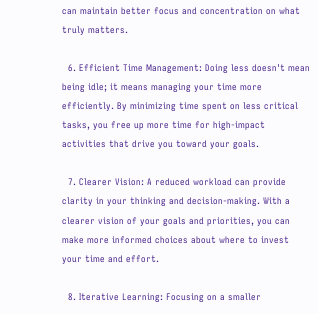can maintain better focus and concentration on what truly matters.

  6. Efficient Time Management: Doing less doesn't mean being idle; it means managing your time more efficiently. By minimizing time spent on less critical tasks, you free up more time for high-impact activities that drive you toward your goals.

  7. Clearer Vision: A reduced workload can provide clarity in your thinking and decision-making. With a clearer vision of your goals and priorities, you can make more informed choices about where to invest your time and effort.

  8. Iterative Learning: Focusing on a smaller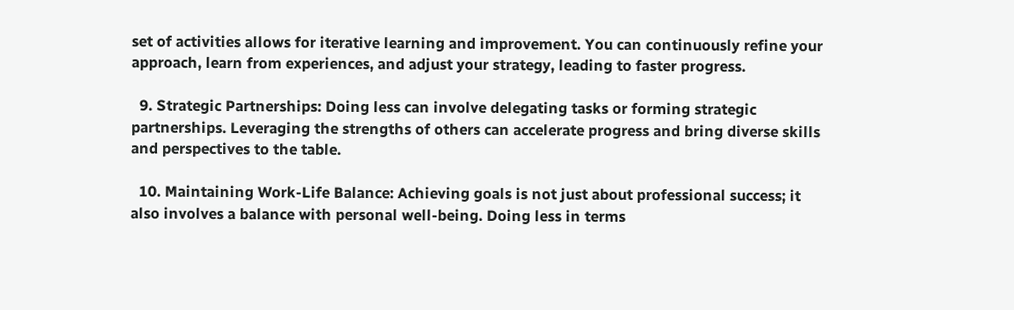set of activities allows for iterative learning and improvement. You can continuously refine your approach, learn from experiences, and adjust your strategy, leading to faster progress.

  9. Strategic Partnerships: Doing less can involve delegating tasks or forming strategic partnerships. Leveraging the strengths of others can accelerate progress and bring diverse skills and perspectives to the table.

  10. Maintaining Work-Life Balance: Achieving goals is not just about professional success; it also involves a balance with personal well-being. Doing less in terms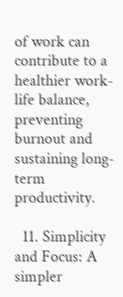of work can contribute to a healthier work-life balance, preventing burnout and sustaining long-term productivity.

  11. Simplicity and Focus: A simpler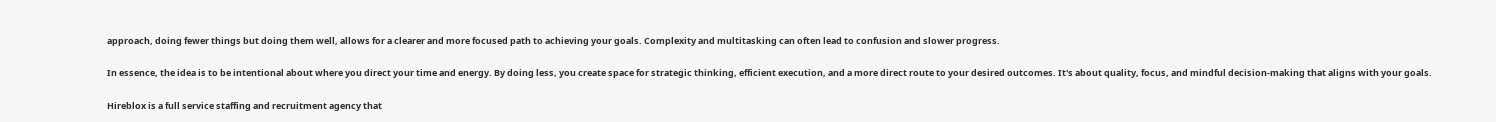approach, doing fewer things but doing them well, allows for a clearer and more focused path to achieving your goals. Complexity and multitasking can often lead to confusion and slower progress.

In essence, the idea is to be intentional about where you direct your time and energy. By doing less, you create space for strategic thinking, efficient execution, and a more direct route to your desired outcomes. It's about quality, focus, and mindful decision-making that aligns with your goals.

Hireblox is a full service staffing and recruitment agency that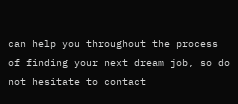can help you throughout the process of finding your next dream job, so do not hesitate to contact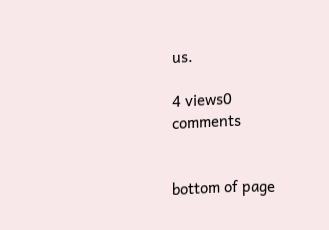us.

4 views0 comments


bottom of page